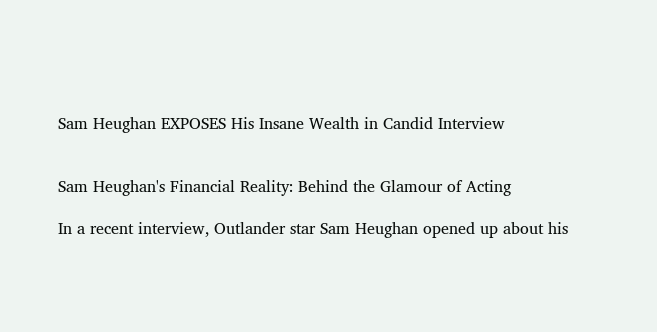Sam Heughan EXPOSES His Insane Wealth in Candid Interview


Sam Heughan's Financial Reality: Behind the Glamour of Acting

In a recent interview, Outlander star Sam Heughan opened up about his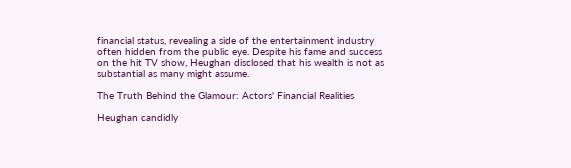financial status, revealing a side of the entertainment industry often hidden from the public eye. Despite his fame and success on the hit TV show, Heughan disclosed that his wealth is not as substantial as many might assume.

The Truth Behind the Glamour: Actors' Financial Realities

Heughan candidly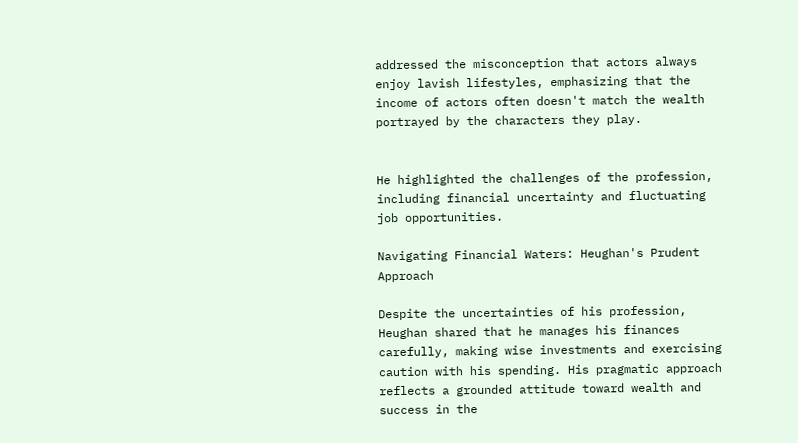addressed the misconception that actors always enjoy lavish lifestyles, emphasizing that the income of actors often doesn't match the wealth portrayed by the characters they play.


He highlighted the challenges of the profession, including financial uncertainty and fluctuating job opportunities.

Navigating Financial Waters: Heughan's Prudent Approach

Despite the uncertainties of his profession, Heughan shared that he manages his finances carefully, making wise investments and exercising caution with his spending. His pragmatic approach reflects a grounded attitude toward wealth and success in the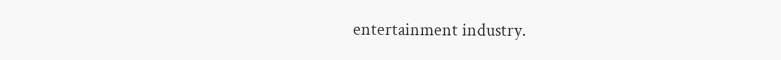entertainment industry.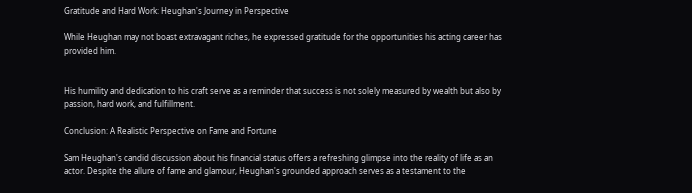Gratitude and Hard Work: Heughan's Journey in Perspective

While Heughan may not boast extravagant riches, he expressed gratitude for the opportunities his acting career has provided him.


His humility and dedication to his craft serve as a reminder that success is not solely measured by wealth but also by passion, hard work, and fulfillment.

Conclusion: A Realistic Perspective on Fame and Fortune

Sam Heughan's candid discussion about his financial status offers a refreshing glimpse into the reality of life as an actor. Despite the allure of fame and glamour, Heughan's grounded approach serves as a testament to the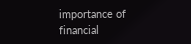importance of financial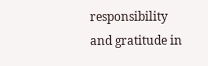responsibility and gratitude in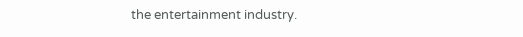the entertainment industry.